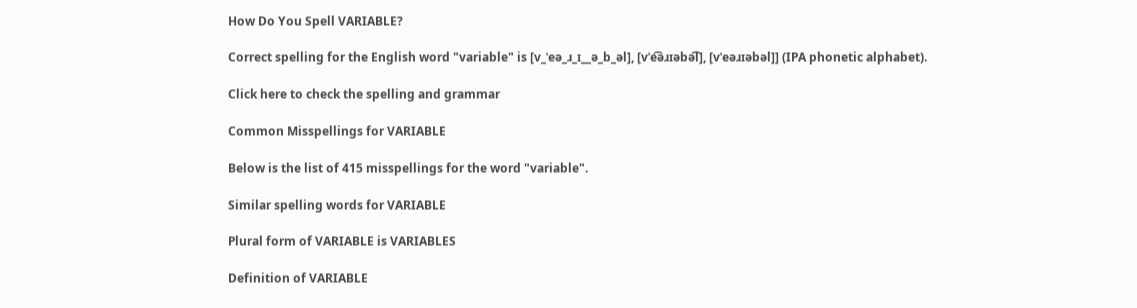How Do You Spell VARIABLE?

Correct spelling for the English word "variable" is [v_ˈeə_ɹ_ɪ__ə_b_əl], [vˈe͡əɹɪəbə͡l], [vˈeəɹɪəbəl]] (IPA phonetic alphabet).

Click here to check the spelling and grammar

Common Misspellings for VARIABLE

Below is the list of 415 misspellings for the word "variable".

Similar spelling words for VARIABLE

Plural form of VARIABLE is VARIABLES

Definition of VARIABLE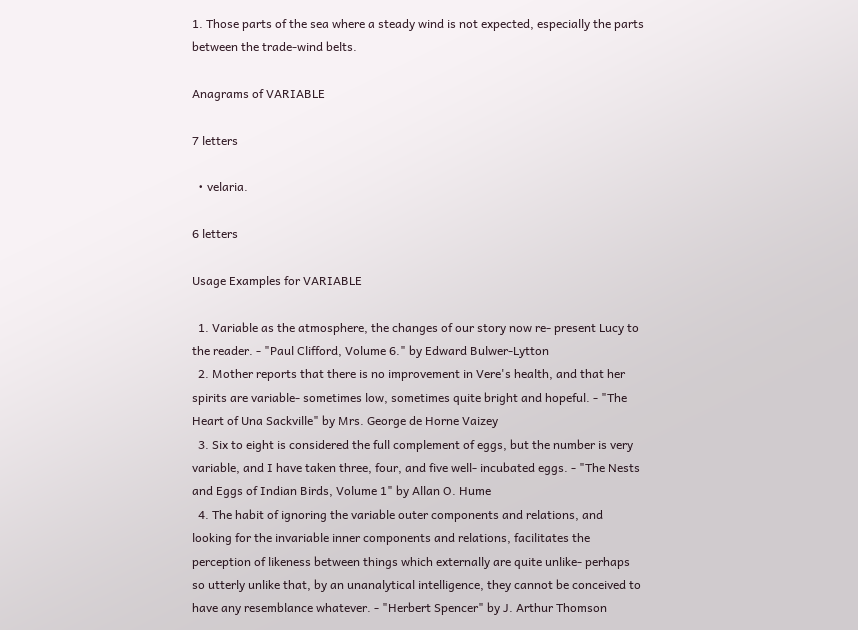1. Those parts of the sea where a steady wind is not expected, especially the parts between the trade-wind belts.

Anagrams of VARIABLE

7 letters

  • velaria.

6 letters

Usage Examples for VARIABLE

  1. Variable as the atmosphere, the changes of our story now re- present Lucy to the reader. - "Paul Clifford, Volume 6." by Edward Bulwer-Lytton
  2. Mother reports that there is no improvement in Vere's health, and that her spirits are variable- sometimes low, sometimes quite bright and hopeful. - "The Heart of Una Sackville" by Mrs. George de Horne Vaizey
  3. Six to eight is considered the full complement of eggs, but the number is very variable, and I have taken three, four, and five well- incubated eggs. - "The Nests and Eggs of Indian Birds, Volume 1" by Allan O. Hume
  4. The habit of ignoring the variable outer components and relations, and looking for the invariable inner components and relations, facilitates the perception of likeness between things which externally are quite unlike- perhaps so utterly unlike that, by an unanalytical intelligence, they cannot be conceived to have any resemblance whatever. - "Herbert Spencer" by J. Arthur Thomson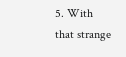5. With that strange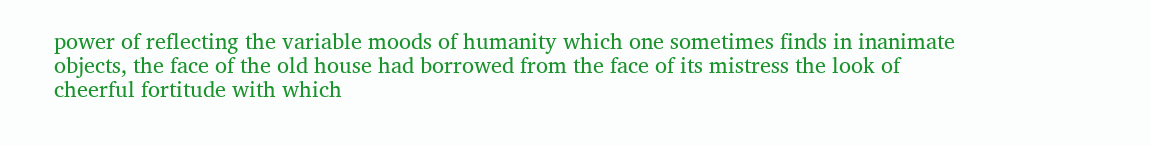power of reflecting the variable moods of humanity which one sometimes finds in inanimate objects, the face of the old house had borrowed from the face of its mistress the look of cheerful fortitude with which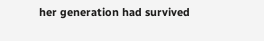her generation had survived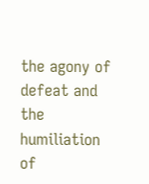the agony of defeat and the humiliation of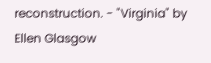reconstruction. - "Virginia" by Ellen Glasgow